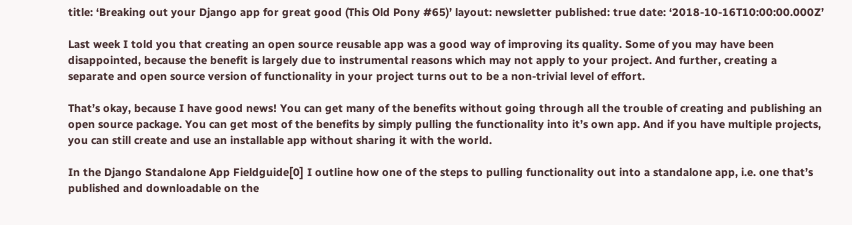title: ‘Breaking out your Django app for great good (This Old Pony #65)’ layout: newsletter published: true date: ‘2018-10-16T10:00:00.000Z’

Last week I told you that creating an open source reusable app was a good way of improving its quality. Some of you may have been disappointed, because the benefit is largely due to instrumental reasons which may not apply to your project. And further, creating a separate and open source version of functionality in your project turns out to be a non-trivial level of effort.

That’s okay, because I have good news! You can get many of the benefits without going through all the trouble of creating and publishing an open source package. You can get most of the benefits by simply pulling the functionality into it’s own app. And if you have multiple projects, you can still create and use an installable app without sharing it with the world.

In the Django Standalone App Fieldguide[0] I outline how one of the steps to pulling functionality out into a standalone app, i.e. one that’s published and downloadable on the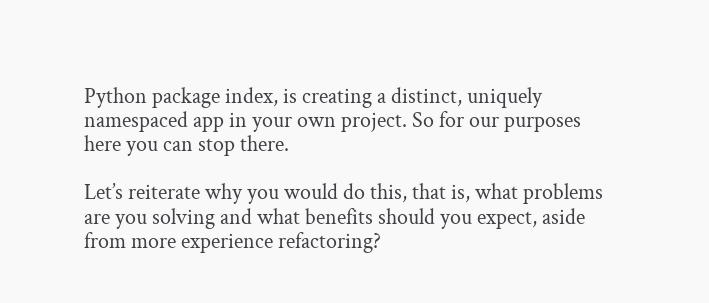Python package index, is creating a distinct, uniquely namespaced app in your own project. So for our purposes here you can stop there.

Let’s reiterate why you would do this, that is, what problems are you solving and what benefits should you expect, aside from more experience refactoring?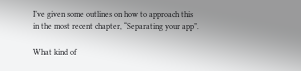I’ve given some outlines on how to approach this in the most recent chapter, “Separating your app”.

What kind of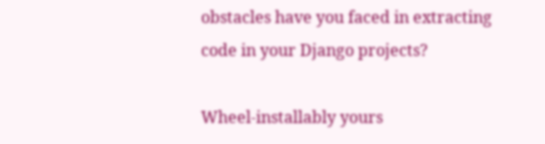obstacles have you faced in extracting code in your Django projects?

Wheel-installably yours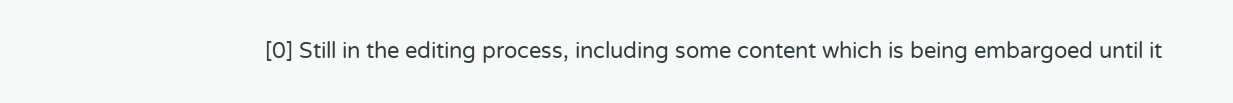[0] Still in the editing process, including some content which is being embargoed until it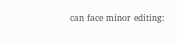can face minor editing: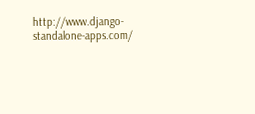http://www.django-standalone-apps.com/